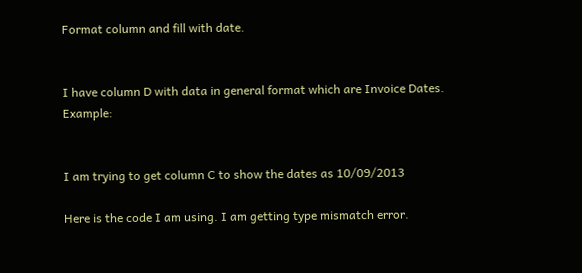Format column and fill with date.


I have column D with data in general format which are Invoice Dates. Example:


I am trying to get column C to show the dates as 10/09/2013

Here is the code I am using. I am getting type mismatch error.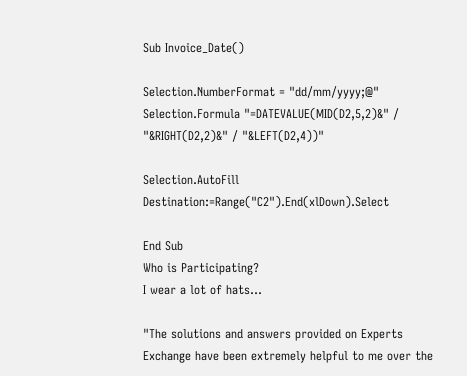Sub Invoice_Date()

Selection.NumberFormat = "dd/mm/yyyy;@"
Selection.Formula "=DATEVALUE(MID(D2,5,2)&" / "&RIGHT(D2,2)&" / "&LEFT(D2,4))"

Selection.AutoFill Destination:=Range("C2").End(xlDown).Select

End Sub
Who is Participating?
I wear a lot of hats...

"The solutions and answers provided on Experts Exchange have been extremely helpful to me over the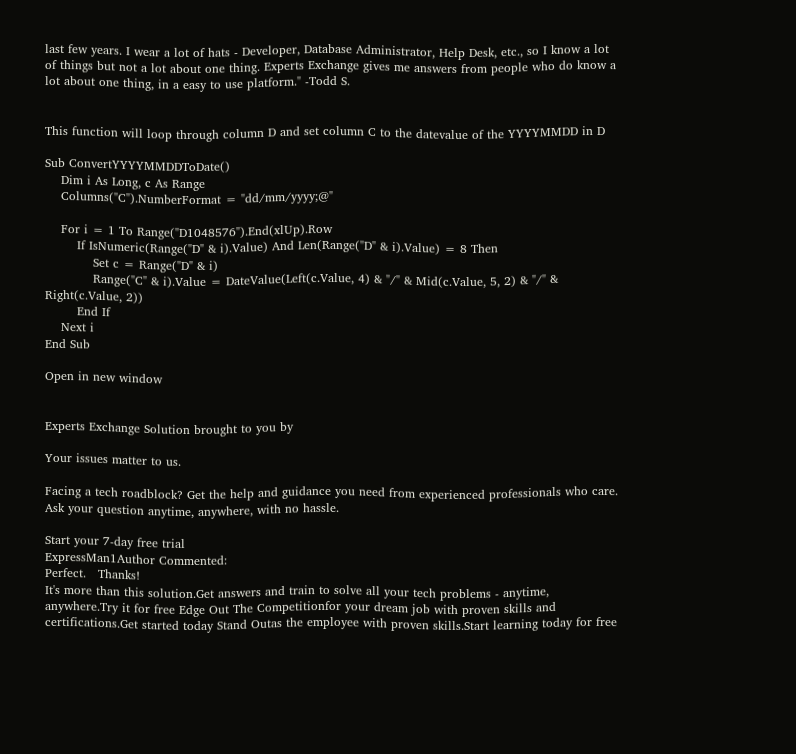last few years. I wear a lot of hats - Developer, Database Administrator, Help Desk, etc., so I know a lot of things but not a lot about one thing. Experts Exchange gives me answers from people who do know a lot about one thing, in a easy to use platform." -Todd S.


This function will loop through column D and set column C to the datevalue of the YYYYMMDD in D

Sub ConvertYYYYMMDDToDate()
    Dim i As Long, c As Range
    Columns("C").NumberFormat = "dd/mm/yyyy;@"

    For i = 1 To Range("D1048576").End(xlUp).Row
        If IsNumeric(Range("D" & i).Value) And Len(Range("D" & i).Value) = 8 Then
            Set c = Range("D" & i)
            Range("C" & i).Value = DateValue(Left(c.Value, 4) & "/" & Mid(c.Value, 5, 2) & "/" & Right(c.Value, 2))
        End If
    Next i
End Sub

Open in new window


Experts Exchange Solution brought to you by

Your issues matter to us.

Facing a tech roadblock? Get the help and guidance you need from experienced professionals who care. Ask your question anytime, anywhere, with no hassle.

Start your 7-day free trial
ExpressMan1Author Commented:
Perfect.   Thanks!
It's more than this solution.Get answers and train to solve all your tech problems - anytime, anywhere.Try it for free Edge Out The Competitionfor your dream job with proven skills and certifications.Get started today Stand Outas the employee with proven skills.Start learning today for free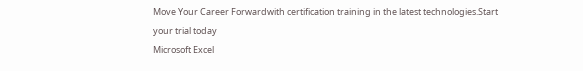Move Your Career Forwardwith certification training in the latest technologies.Start your trial today
Microsoft Excel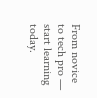From novice to tech pro — start learning today.